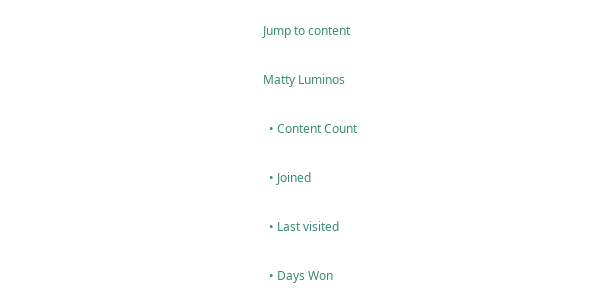Jump to content

Matty Luminos

  • Content Count

  • Joined

  • Last visited

  • Days Won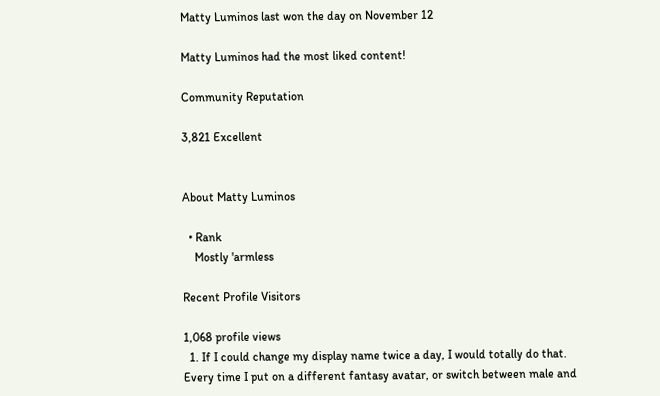Matty Luminos last won the day on November 12

Matty Luminos had the most liked content!

Community Reputation

3,821 Excellent


About Matty Luminos

  • Rank
    Mostly 'armless

Recent Profile Visitors

1,068 profile views
  1. If I could change my display name twice a day, I would totally do that. Every time I put on a different fantasy avatar, or switch between male and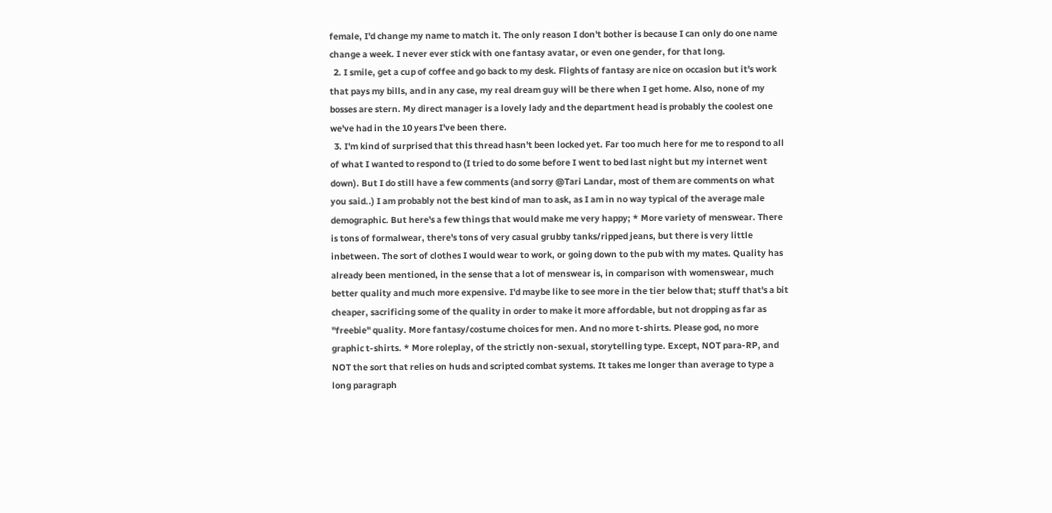female, I'd change my name to match it. The only reason I don't bother is because I can only do one name change a week. I never ever stick with one fantasy avatar, or even one gender, for that long.
  2. I smile, get a cup of coffee and go back to my desk. Flights of fantasy are nice on occasion but it's work that pays my bills, and in any case, my real dream guy will be there when I get home. Also, none of my bosses are stern. My direct manager is a lovely lady and the department head is probably the coolest one we've had in the 10 years I've been there.
  3. I'm kind of surprised that this thread hasn't been locked yet. Far too much here for me to respond to all of what I wanted to respond to (I tried to do some before I went to bed last night but my internet went down). But I do still have a few comments (and sorry @Tari Landar, most of them are comments on what you said..) I am probably not the best kind of man to ask, as I am in no way typical of the average male demographic. But here's a few things that would make me very happy; * More variety of menswear. There is tons of formalwear, there's tons of very casual grubby tanks/ripped jeans, but there is very little inbetween. The sort of clothes I would wear to work, or going down to the pub with my mates. Quality has already been mentioned, in the sense that a lot of menswear is, in comparison with womenswear, much better quality and much more expensive. I'd maybe like to see more in the tier below that; stuff that's a bit cheaper, sacrificing some of the quality in order to make it more affordable, but not dropping as far as "freebie" quality. More fantasy/costume choices for men. And no more t-shirts. Please god, no more graphic t-shirts. * More roleplay, of the strictly non-sexual, storytelling type. Except, NOT para-RP, and NOT the sort that relies on huds and scripted combat systems. It takes me longer than average to type a long paragraph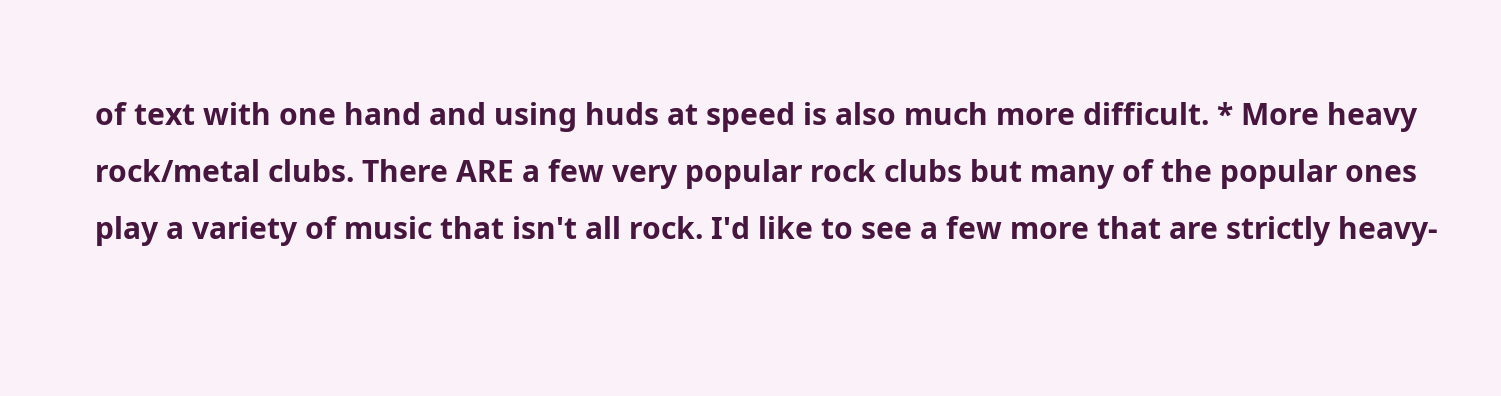of text with one hand and using huds at speed is also much more difficult. * More heavy rock/metal clubs. There ARE a few very popular rock clubs but many of the popular ones play a variety of music that isn't all rock. I'd like to see a few more that are strictly heavy-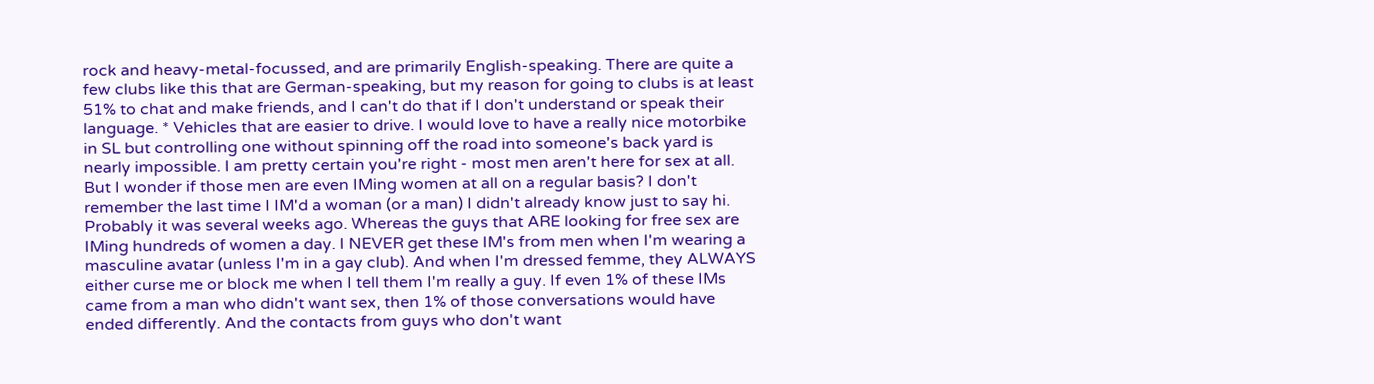rock and heavy-metal-focussed, and are primarily English-speaking. There are quite a few clubs like this that are German-speaking, but my reason for going to clubs is at least 51% to chat and make friends, and I can't do that if I don't understand or speak their language. * Vehicles that are easier to drive. I would love to have a really nice motorbike in SL but controlling one without spinning off the road into someone's back yard is nearly impossible. I am pretty certain you're right - most men aren't here for sex at all. But I wonder if those men are even IMing women at all on a regular basis? I don't remember the last time I IM'd a woman (or a man) I didn't already know just to say hi. Probably it was several weeks ago. Whereas the guys that ARE looking for free sex are IMing hundreds of women a day. I NEVER get these IM's from men when I'm wearing a masculine avatar (unless I'm in a gay club). And when I'm dressed femme, they ALWAYS either curse me or block me when I tell them I'm really a guy. If even 1% of these IMs came from a man who didn't want sex, then 1% of those conversations would have ended differently. And the contacts from guys who don't want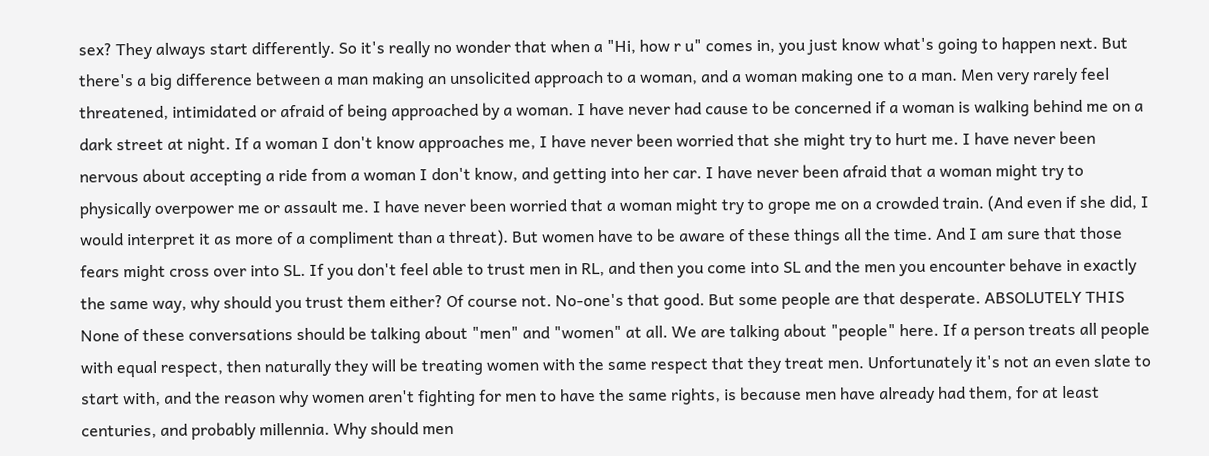sex? They always start differently. So it's really no wonder that when a "Hi, how r u" comes in, you just know what's going to happen next. But there's a big difference between a man making an unsolicited approach to a woman, and a woman making one to a man. Men very rarely feel threatened, intimidated or afraid of being approached by a woman. I have never had cause to be concerned if a woman is walking behind me on a dark street at night. If a woman I don't know approaches me, I have never been worried that she might try to hurt me. I have never been nervous about accepting a ride from a woman I don't know, and getting into her car. I have never been afraid that a woman might try to physically overpower me or assault me. I have never been worried that a woman might try to grope me on a crowded train. (And even if she did, I would interpret it as more of a compliment than a threat). But women have to be aware of these things all the time. And I am sure that those fears might cross over into SL. If you don't feel able to trust men in RL, and then you come into SL and the men you encounter behave in exactly the same way, why should you trust them either? Of course not. No-one's that good. But some people are that desperate. ABSOLUTELY THIS None of these conversations should be talking about "men" and "women" at all. We are talking about "people" here. If a person treats all people with equal respect, then naturally they will be treating women with the same respect that they treat men. Unfortunately it's not an even slate to start with, and the reason why women aren't fighting for men to have the same rights, is because men have already had them, for at least centuries, and probably millennia. Why should men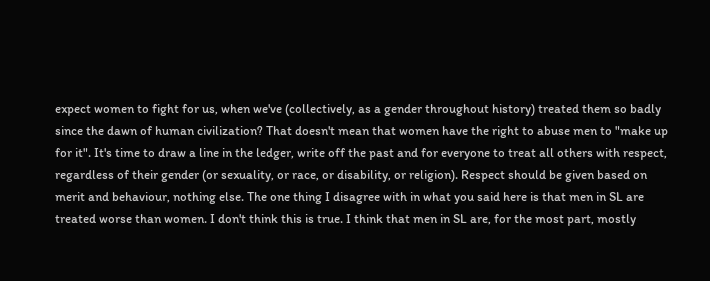expect women to fight for us, when we've (collectively, as a gender throughout history) treated them so badly since the dawn of human civilization? That doesn't mean that women have the right to abuse men to "make up for it". It's time to draw a line in the ledger, write off the past and for everyone to treat all others with respect, regardless of their gender (or sexuality, or race, or disability, or religion). Respect should be given based on merit and behaviour, nothing else. The one thing I disagree with in what you said here is that men in SL are treated worse than women. I don't think this is true. I think that men in SL are, for the most part, mostly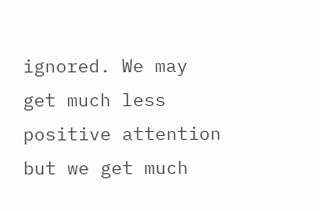ignored. We may get much less positive attention but we get much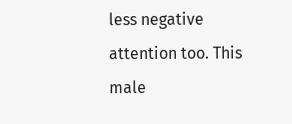less negative attention too. This male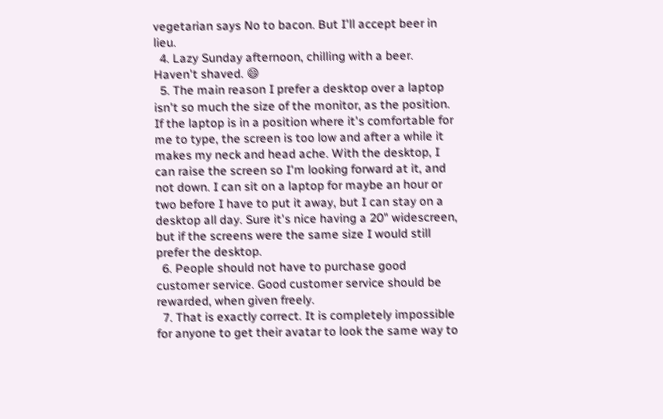vegetarian says No to bacon. But I'll accept beer in lieu.
  4. Lazy Sunday afternoon, chilling with a beer. Haven't shaved. 😄
  5. The main reason I prefer a desktop over a laptop isn't so much the size of the monitor, as the position. If the laptop is in a position where it's comfortable for me to type, the screen is too low and after a while it makes my neck and head ache. With the desktop, I can raise the screen so I'm looking forward at it, and not down. I can sit on a laptop for maybe an hour or two before I have to put it away, but I can stay on a desktop all day. Sure it's nice having a 20" widescreen, but if the screens were the same size I would still prefer the desktop.
  6. People should not have to purchase good customer service. Good customer service should be rewarded, when given freely.
  7. That is exactly correct. It is completely impossible for anyone to get their avatar to look the same way to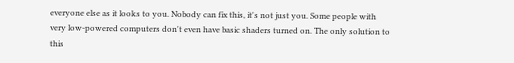everyone else as it looks to you. Nobody can fix this, it's not just you. Some people with very low-powered computers don't even have basic shaders turned on. The only solution to this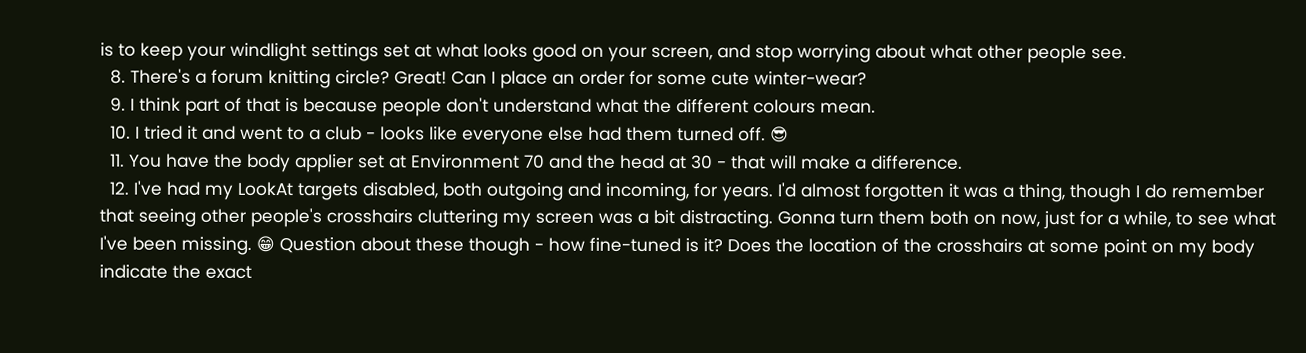is to keep your windlight settings set at what looks good on your screen, and stop worrying about what other people see.
  8. There's a forum knitting circle? Great! Can I place an order for some cute winter-wear?
  9. I think part of that is because people don't understand what the different colours mean.
  10. I tried it and went to a club - looks like everyone else had them turned off. 😎
  11. You have the body applier set at Environment 70 and the head at 30 - that will make a difference.
  12. I've had my LookAt targets disabled, both outgoing and incoming, for years. I'd almost forgotten it was a thing, though I do remember that seeing other people's crosshairs cluttering my screen was a bit distracting. Gonna turn them both on now, just for a while, to see what I've been missing. 😁 Question about these though - how fine-tuned is it? Does the location of the crosshairs at some point on my body indicate the exact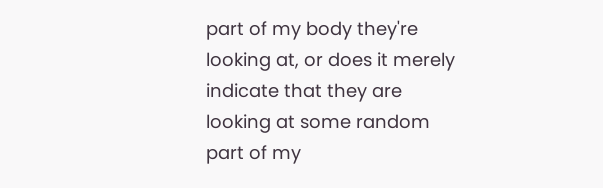part of my body they're looking at, or does it merely indicate that they are looking at some random part of my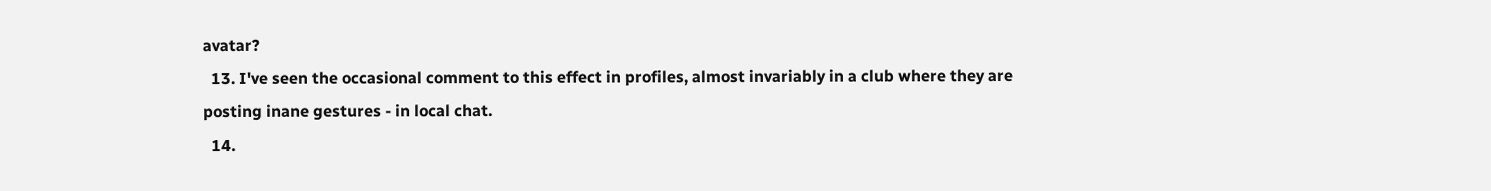avatar?
  13. I've seen the occasional comment to this effect in profiles, almost invariably in a club where they are posting inane gestures - in local chat.
  14.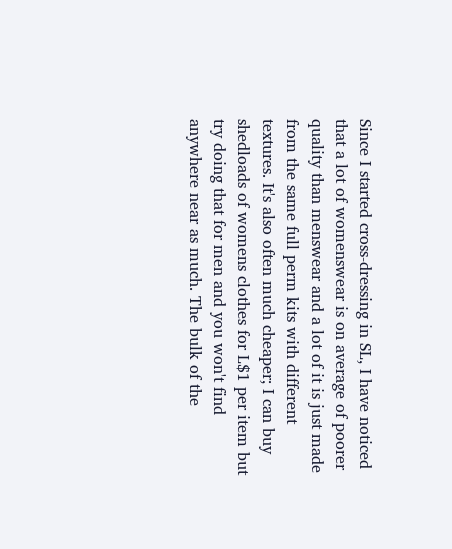Since I started cross-dressing in SL, I have noticed that a lot of womenswear is on average of poorer quality than menswear and a lot of it is just made from the same full perm kits with different textures. It's also often much cheaper; I can buy shedloads of womens clothes for L$1 per item but try doing that for men and you won't find anywhere near as much. The bulk of the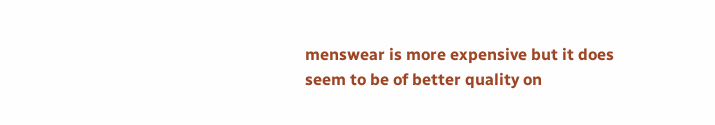menswear is more expensive but it does seem to be of better quality on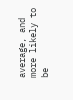average, and more likely to be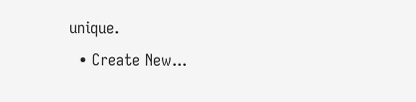unique.
  • Create New...